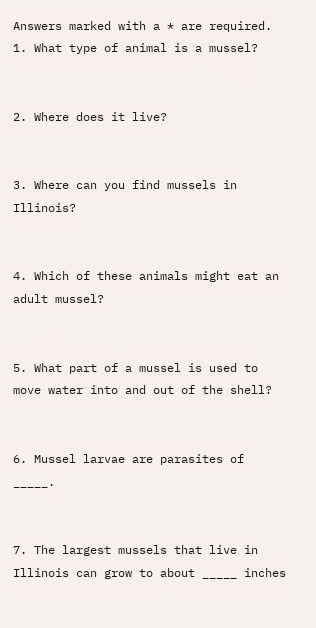Answers marked with a * are required.
1. What type of animal is a mussel?


2. Where does it live?


3. Where can you find mussels in Illinois?


4. Which of these animals might eat an adult mussel?


5. What part of a mussel is used to move water into and out of the shell?


6. Mussel larvae are parasites of _____.


7. The largest mussels that live in Illinois can grow to about _____ inches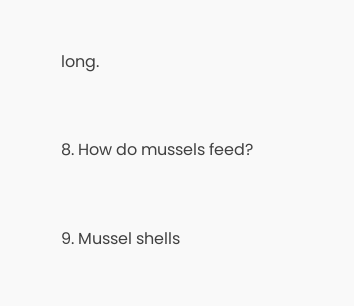long.


8. How do mussels feed?


9. Mussel shells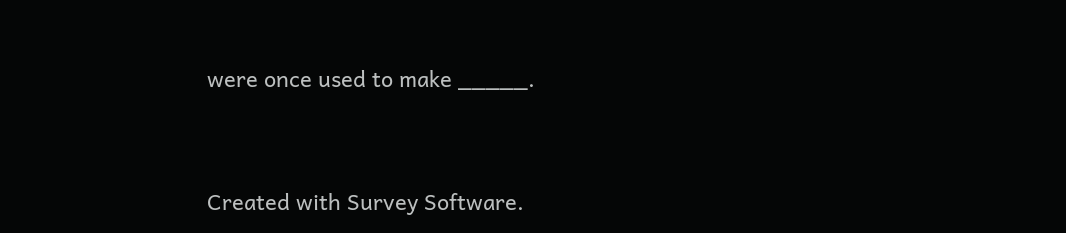were once used to make _____.



Created with Survey Software.